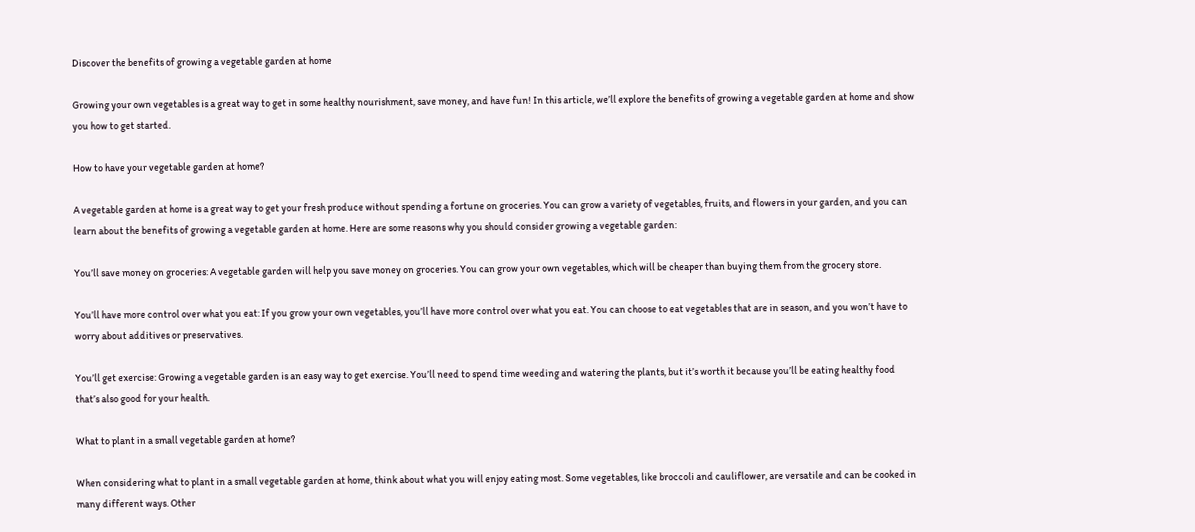Discover the benefits of growing a vegetable garden at home

Growing your own vegetables is a great way to get in some healthy nourishment, save money, and have fun! In this article, we’ll explore the benefits of growing a vegetable garden at home and show you how to get started.

How to have your vegetable garden at home?

A vegetable garden at home is a great way to get your fresh produce without spending a fortune on groceries. You can grow a variety of vegetables, fruits, and flowers in your garden, and you can learn about the benefits of growing a vegetable garden at home. Here are some reasons why you should consider growing a vegetable garden:

You’ll save money on groceries: A vegetable garden will help you save money on groceries. You can grow your own vegetables, which will be cheaper than buying them from the grocery store.

You’ll have more control over what you eat: If you grow your own vegetables, you’ll have more control over what you eat. You can choose to eat vegetables that are in season, and you won’t have to worry about additives or preservatives.

You’ll get exercise: Growing a vegetable garden is an easy way to get exercise. You’ll need to spend time weeding and watering the plants, but it’s worth it because you’ll be eating healthy food that’s also good for your health.

What to plant in a small vegetable garden at home?

When considering what to plant in a small vegetable garden at home, think about what you will enjoy eating most. Some vegetables, like broccoli and cauliflower, are versatile and can be cooked in many different ways. Other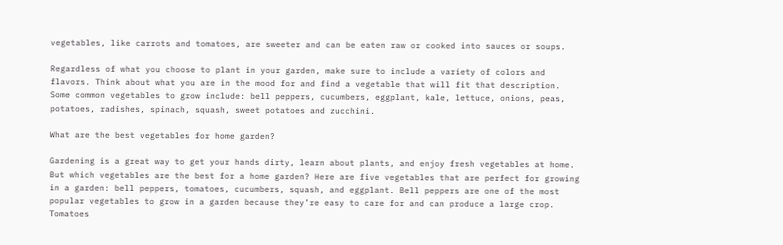vegetables, like carrots and tomatoes, are sweeter and can be eaten raw or cooked into sauces or soups.

Regardless of what you choose to plant in your garden, make sure to include a variety of colors and flavors. Think about what you are in the mood for and find a vegetable that will fit that description. Some common vegetables to grow include: bell peppers, cucumbers, eggplant, kale, lettuce, onions, peas, potatoes, radishes, spinach, squash, sweet potatoes and zucchini.

What are the best vegetables for home garden?

Gardening is a great way to get your hands dirty, learn about plants, and enjoy fresh vegetables at home. But which vegetables are the best for a home garden? Here are five vegetables that are perfect for growing in a garden: bell peppers, tomatoes, cucumbers, squash, and eggplant. Bell peppers are one of the most popular vegetables to grow in a garden because they’re easy to care for and can produce a large crop. Tomatoes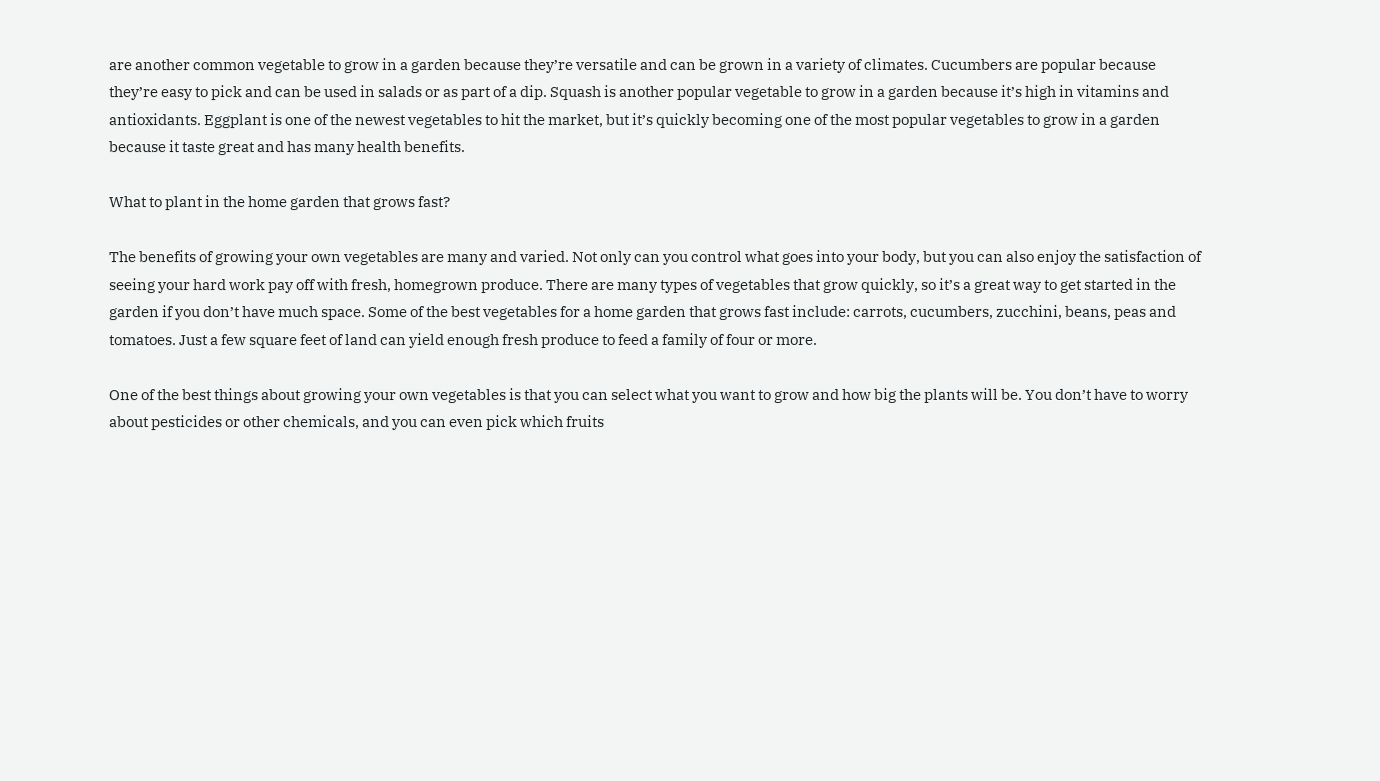are another common vegetable to grow in a garden because they’re versatile and can be grown in a variety of climates. Cucumbers are popular because they’re easy to pick and can be used in salads or as part of a dip. Squash is another popular vegetable to grow in a garden because it’s high in vitamins and antioxidants. Eggplant is one of the newest vegetables to hit the market, but it’s quickly becoming one of the most popular vegetables to grow in a garden because it taste great and has many health benefits.

What to plant in the home garden that grows fast?

The benefits of growing your own vegetables are many and varied. Not only can you control what goes into your body, but you can also enjoy the satisfaction of seeing your hard work pay off with fresh, homegrown produce. There are many types of vegetables that grow quickly, so it’s a great way to get started in the garden if you don’t have much space. Some of the best vegetables for a home garden that grows fast include: carrots, cucumbers, zucchini, beans, peas and tomatoes. Just a few square feet of land can yield enough fresh produce to feed a family of four or more.

One of the best things about growing your own vegetables is that you can select what you want to grow and how big the plants will be. You don’t have to worry about pesticides or other chemicals, and you can even pick which fruits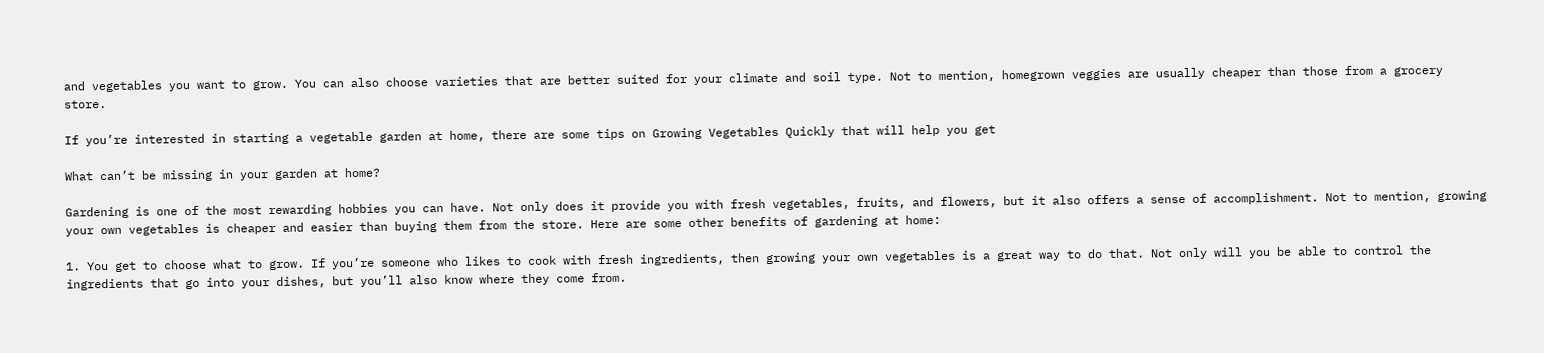and vegetables you want to grow. You can also choose varieties that are better suited for your climate and soil type. Not to mention, homegrown veggies are usually cheaper than those from a grocery store.

If you’re interested in starting a vegetable garden at home, there are some tips on Growing Vegetables Quickly that will help you get

What can’t be missing in your garden at home?

Gardening is one of the most rewarding hobbies you can have. Not only does it provide you with fresh vegetables, fruits, and flowers, but it also offers a sense of accomplishment. Not to mention, growing your own vegetables is cheaper and easier than buying them from the store. Here are some other benefits of gardening at home:

1. You get to choose what to grow. If you’re someone who likes to cook with fresh ingredients, then growing your own vegetables is a great way to do that. Not only will you be able to control the ingredients that go into your dishes, but you’ll also know where they come from.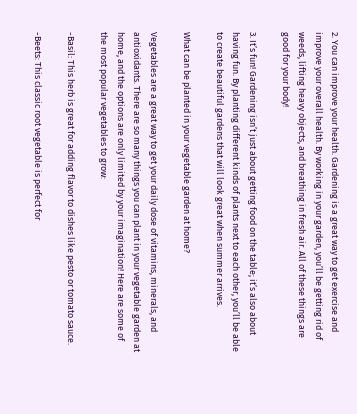2. You can improve your health. Gardening is a great way to get exercise and improve your overall health. By working in your garden, you’ll be getting rid of weeds, lifting heavy objects, and breathing in fresh air. All of these things are good for your body!

3. It’s fun! Gardening isn’t just about getting food on the table; it’s also about having fun. By planting different kinds of plants next to each other, you’ll be able to create beautiful gardens that will look great when summer arrives.

What can be planted in your vegetable garden at home?

Vegetables are a great way to get your daily dose of vitamins, minerals, and antioxidants. There are so many things you can plant in your vegetable garden at home, and the options are only limited by your imagination! Here are some of the most popular vegetables to grow:

-Basil: This herb is great for adding flavor to dishes like pesto or tomato sauce.

-Beets: This classic root vegetable is perfect for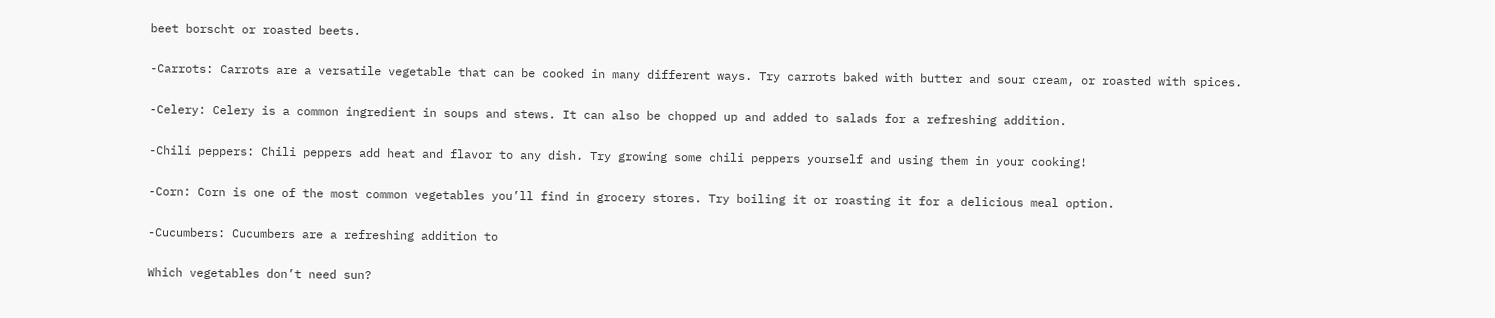beet borscht or roasted beets.

-Carrots: Carrots are a versatile vegetable that can be cooked in many different ways. Try carrots baked with butter and sour cream, or roasted with spices.

-Celery: Celery is a common ingredient in soups and stews. It can also be chopped up and added to salads for a refreshing addition.

-Chili peppers: Chili peppers add heat and flavor to any dish. Try growing some chili peppers yourself and using them in your cooking!

-Corn: Corn is one of the most common vegetables you’ll find in grocery stores. Try boiling it or roasting it for a delicious meal option.

-Cucumbers: Cucumbers are a refreshing addition to

Which vegetables don’t need sun?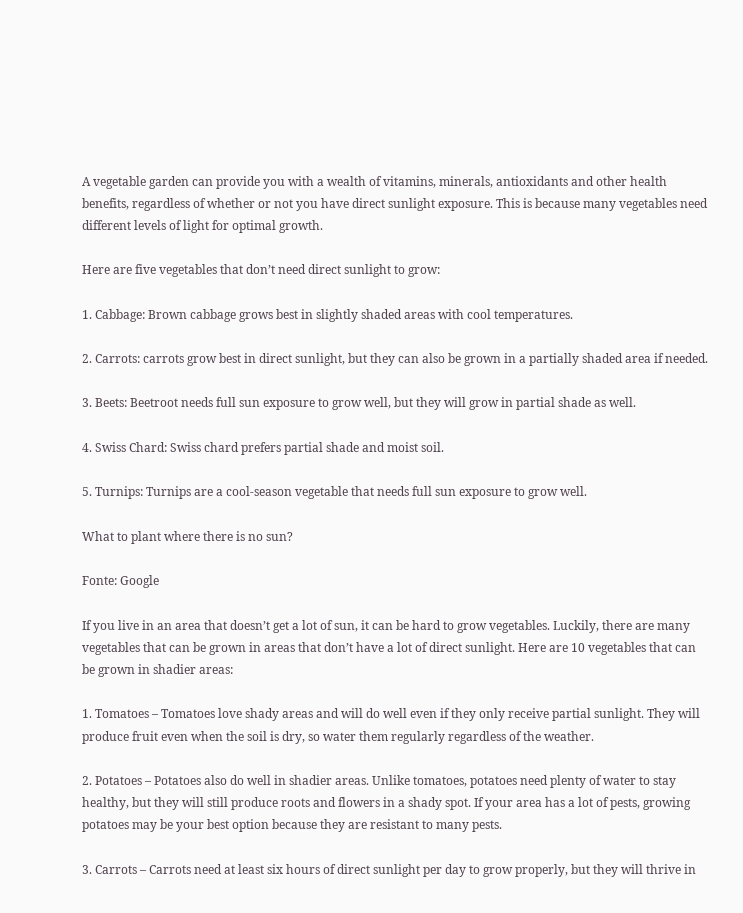A vegetable garden can provide you with a wealth of vitamins, minerals, antioxidants and other health benefits, regardless of whether or not you have direct sunlight exposure. This is because many vegetables need different levels of light for optimal growth.

Here are five vegetables that don’t need direct sunlight to grow:

1. Cabbage: Brown cabbage grows best in slightly shaded areas with cool temperatures.

2. Carrots: carrots grow best in direct sunlight, but they can also be grown in a partially shaded area if needed.

3. Beets: Beetroot needs full sun exposure to grow well, but they will grow in partial shade as well.

4. Swiss Chard: Swiss chard prefers partial shade and moist soil.

5. Turnips: Turnips are a cool-season vegetable that needs full sun exposure to grow well.

What to plant where there is no sun?

Fonte: Google

If you live in an area that doesn’t get a lot of sun, it can be hard to grow vegetables. Luckily, there are many vegetables that can be grown in areas that don’t have a lot of direct sunlight. Here are 10 vegetables that can be grown in shadier areas:

1. Tomatoes – Tomatoes love shady areas and will do well even if they only receive partial sunlight. They will produce fruit even when the soil is dry, so water them regularly regardless of the weather.

2. Potatoes – Potatoes also do well in shadier areas. Unlike tomatoes, potatoes need plenty of water to stay healthy, but they will still produce roots and flowers in a shady spot. If your area has a lot of pests, growing potatoes may be your best option because they are resistant to many pests.

3. Carrots – Carrots need at least six hours of direct sunlight per day to grow properly, but they will thrive in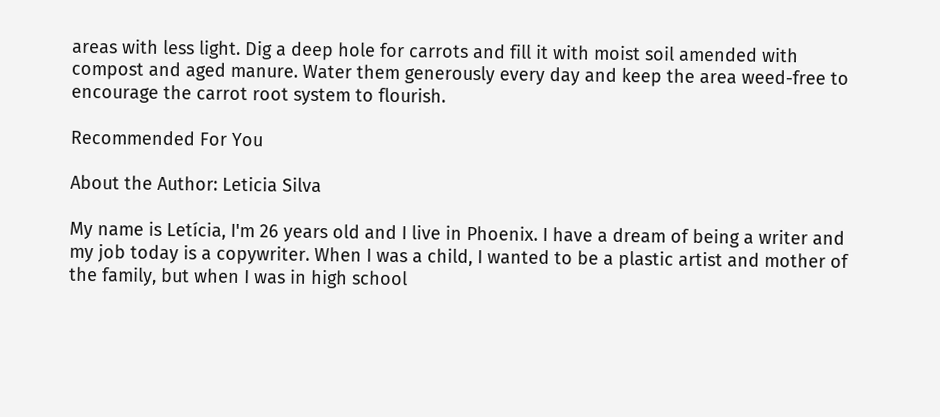areas with less light. Dig a deep hole for carrots and fill it with moist soil amended with compost and aged manure. Water them generously every day and keep the area weed-free to encourage the carrot root system to flourish.

Recommended For You

About the Author: Leticia Silva

My name is Letícia, I'm 26 years old and I live in Phoenix. I have a dream of being a writer and my job today is a copywriter. When I was a child, I wanted to be a plastic artist and mother of the family, but when I was in high school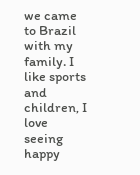we came to Brazil with my family. I like sports and children, I love seeing happy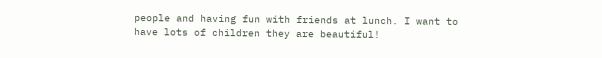people and having fun with friends at lunch. I want to have lots of children they are beautiful!